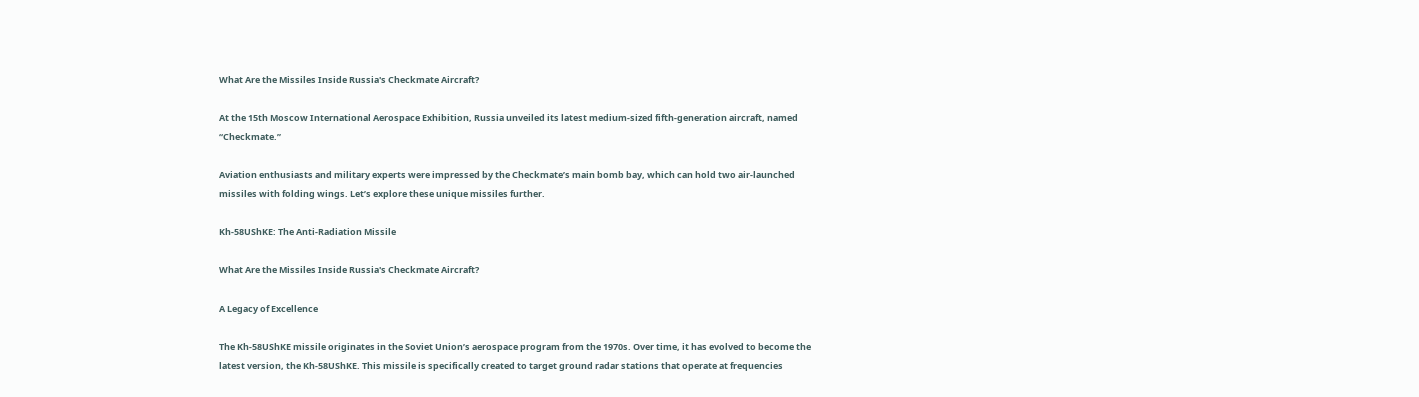What Are the Missiles Inside Russia's Checkmate Aircraft?

At the 15th Moscow International Aerospace Exhibition, Russia unveiled its latest medium-sized fifth-generation aircraft, named “Checkmate.”

Aviation enthusiasts and military experts were impressed by the Checkmate’s main bomb bay, which can hold two air-launched missiles with folding wings. Let’s explore these unique missiles further.

Kh-58UShKE: The Anti-Radiation Missile

What Are the Missiles Inside Russia's Checkmate Aircraft?

A Legacy of Excellence

The Kh-58UShKE missile originates in the Soviet Union’s aerospace program from the 1970s. Over time, it has evolved to become the latest version, the Kh-58UShKE. This missile is specifically created to target ground radar stations that operate at frequencies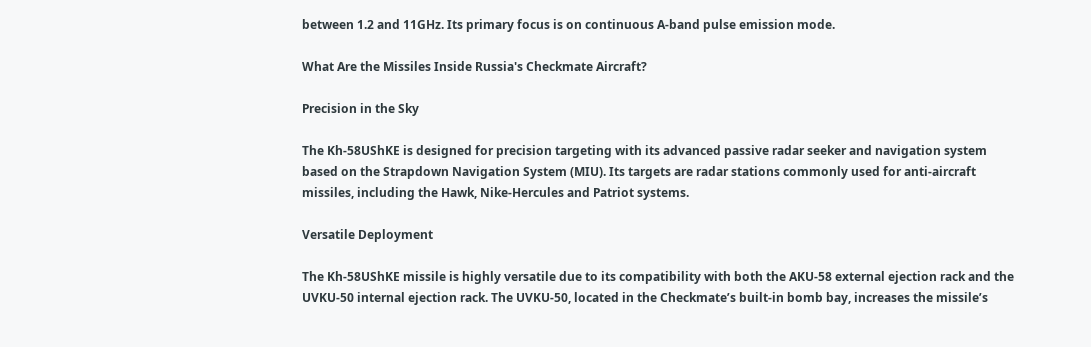between 1.2 and 11GHz. Its primary focus is on continuous A-band pulse emission mode.

What Are the Missiles Inside Russia's Checkmate Aircraft?

Precision in the Sky

The Kh-58UShKE is designed for precision targeting with its advanced passive radar seeker and navigation system based on the Strapdown Navigation System (MIU). Its targets are radar stations commonly used for anti-aircraft missiles, including the Hawk, Nike-Hercules and Patriot systems.

Versatile Deployment

The Kh-58UShKE missile is highly versatile due to its compatibility with both the AKU-58 external ejection rack and the UVKU-50 internal ejection rack. The UVKU-50, located in the Checkmate’s built-in bomb bay, increases the missile’s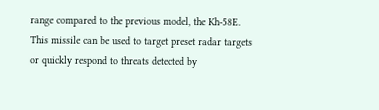range compared to the previous model, the Kh-58E. This missile can be used to target preset radar targets or quickly respond to threats detected by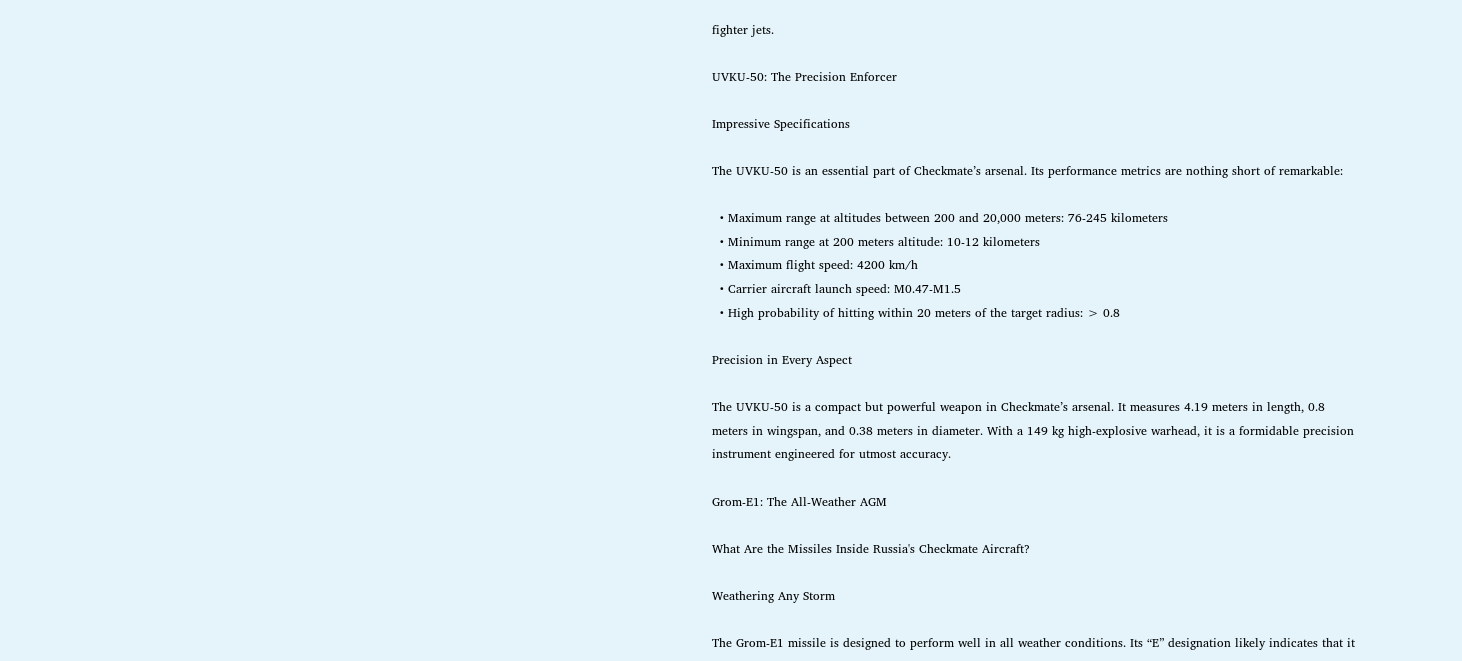fighter jets.

UVKU-50: The Precision Enforcer

Impressive Specifications

The UVKU-50 is an essential part of Checkmate’s arsenal. Its performance metrics are nothing short of remarkable:

  • Maximum range at altitudes between 200 and 20,000 meters: 76-245 kilometers
  • Minimum range at 200 meters altitude: 10-12 kilometers
  • Maximum flight speed: 4200 km/h
  • Carrier aircraft launch speed: M0.47-M1.5
  • High probability of hitting within 20 meters of the target radius: > 0.8

Precision in Every Aspect

The UVKU-50 is a compact but powerful weapon in Checkmate’s arsenal. It measures 4.19 meters in length, 0.8 meters in wingspan, and 0.38 meters in diameter. With a 149 kg high-explosive warhead, it is a formidable precision instrument engineered for utmost accuracy.

Grom-E1: The All-Weather AGM

What Are the Missiles Inside Russia's Checkmate Aircraft?

Weathering Any Storm

The Grom-E1 missile is designed to perform well in all weather conditions. Its “E” designation likely indicates that it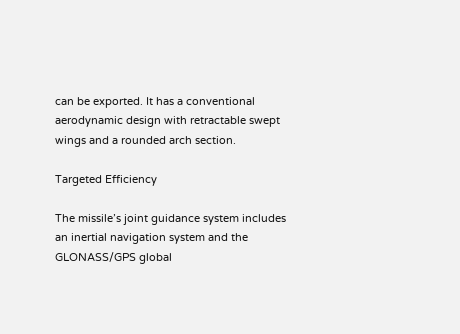can be exported. It has a conventional aerodynamic design with retractable swept wings and a rounded arch section.

Targeted Efficiency

The missile’s joint guidance system includes an inertial navigation system and the GLONASS/GPS global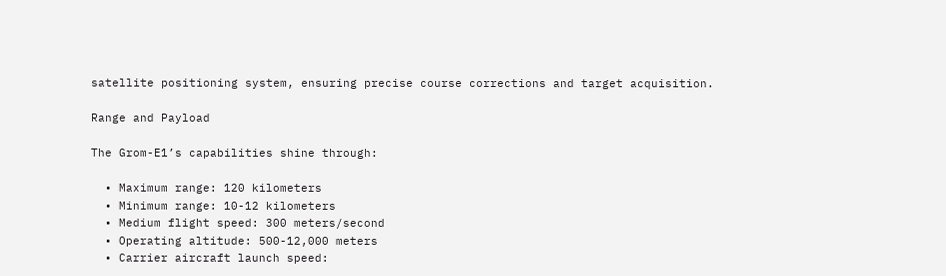satellite positioning system, ensuring precise course corrections and target acquisition.

Range and Payload

The Grom-E1’s capabilities shine through:

  • Maximum range: 120 kilometers
  • Minimum range: 10-12 kilometers
  • Medium flight speed: 300 meters/second
  • Operating altitude: 500-12,000 meters
  • Carrier aircraft launch speed: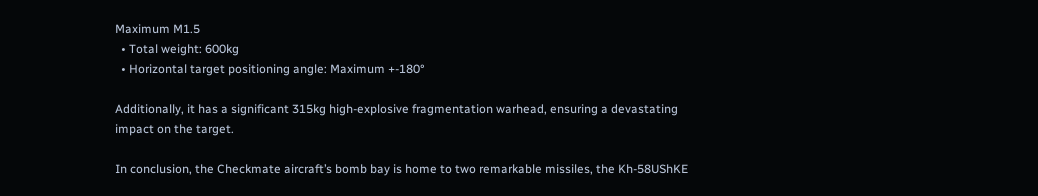Maximum M1.5
  • Total weight: 600kg
  • Horizontal target positioning angle: Maximum +-180°

Additionally, it has a significant 315kg high-explosive fragmentation warhead, ensuring a devastating impact on the target.

In conclusion, the Checkmate aircraft’s bomb bay is home to two remarkable missiles, the Kh-58UShKE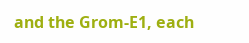and the Grom-E1, each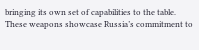bringing its own set of capabilities to the table. These weapons showcase Russia’s commitment to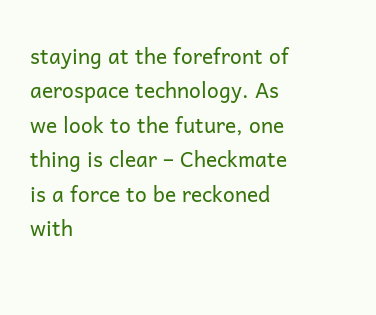staying at the forefront of aerospace technology. As we look to the future, one thing is clear – Checkmate is a force to be reckoned with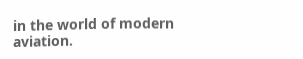in the world of modern aviation.